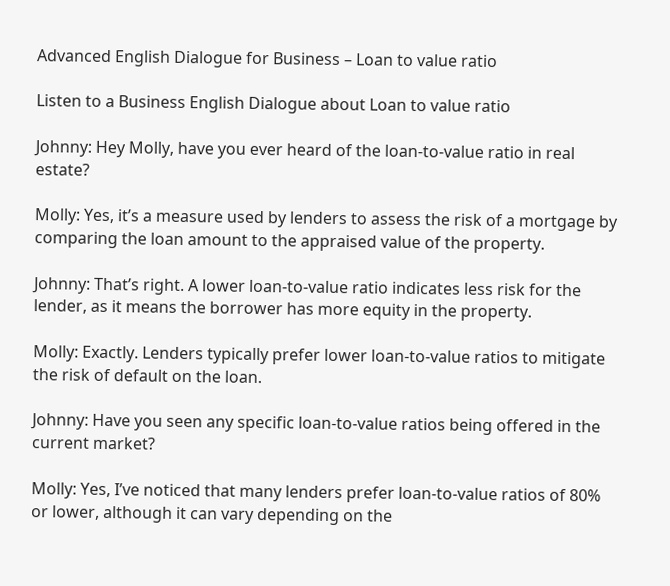Advanced English Dialogue for Business – Loan to value ratio

Listen to a Business English Dialogue about Loan to value ratio

Johnny: Hey Molly, have you ever heard of the loan-to-value ratio in real estate?

Molly: Yes, it’s a measure used by lenders to assess the risk of a mortgage by comparing the loan amount to the appraised value of the property.

Johnny: That’s right. A lower loan-to-value ratio indicates less risk for the lender, as it means the borrower has more equity in the property.

Molly: Exactly. Lenders typically prefer lower loan-to-value ratios to mitigate the risk of default on the loan.

Johnny: Have you seen any specific loan-to-value ratios being offered in the current market?

Molly: Yes, I’ve noticed that many lenders prefer loan-to-value ratios of 80% or lower, although it can vary depending on the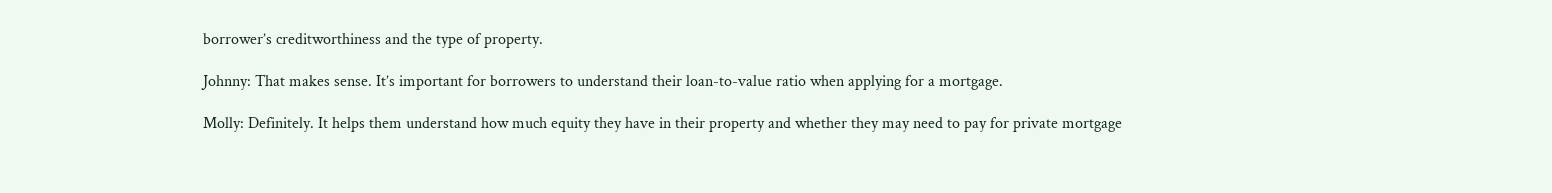borrower’s creditworthiness and the type of property.

Johnny: That makes sense. It’s important for borrowers to understand their loan-to-value ratio when applying for a mortgage.

Molly: Definitely. It helps them understand how much equity they have in their property and whether they may need to pay for private mortgage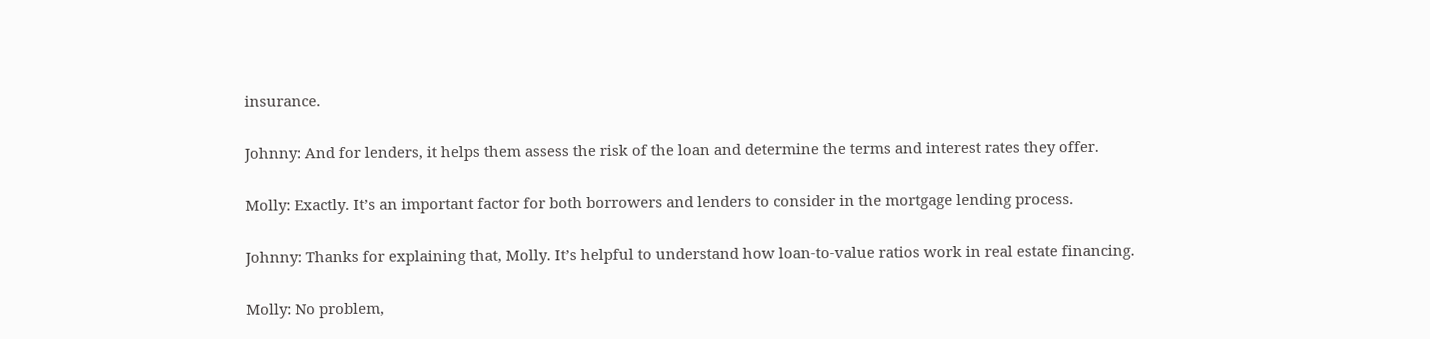insurance.

Johnny: And for lenders, it helps them assess the risk of the loan and determine the terms and interest rates they offer.

Molly: Exactly. It’s an important factor for both borrowers and lenders to consider in the mortgage lending process.

Johnny: Thanks for explaining that, Molly. It’s helpful to understand how loan-to-value ratios work in real estate financing.

Molly: No problem,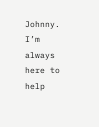Johnny. I’m always here to help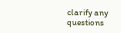clarify any questions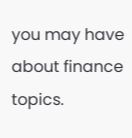you may have about finance topics.